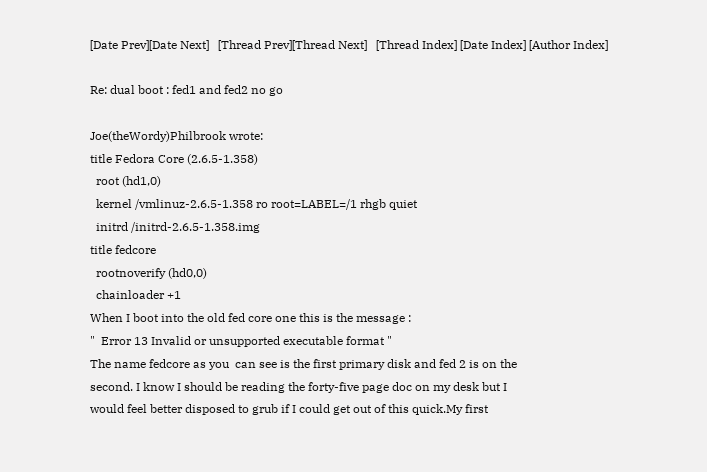[Date Prev][Date Next]   [Thread Prev][Thread Next]   [Thread Index] [Date Index] [Author Index]

Re: dual boot : fed1 and fed2 no go

Joe(theWordy)Philbrook wrote:
title Fedora Core (2.6.5-1.358)
  root (hd1,0)
  kernel /vmlinuz-2.6.5-1.358 ro root=LABEL=/1 rhgb quiet
  initrd /initrd-2.6.5-1.358.img
title fedcore
  rootnoverify (hd0,0)
  chainloader +1
When I boot into the old fed core one this is the message :
"  Error 13 Invalid or unsupported executable format "
The name fedcore as you  can see is the first primary disk and fed 2 is on the
second. I know I should be reading the forty-five page doc on my desk but I
would feel better disposed to grub if I could get out of this quick.My first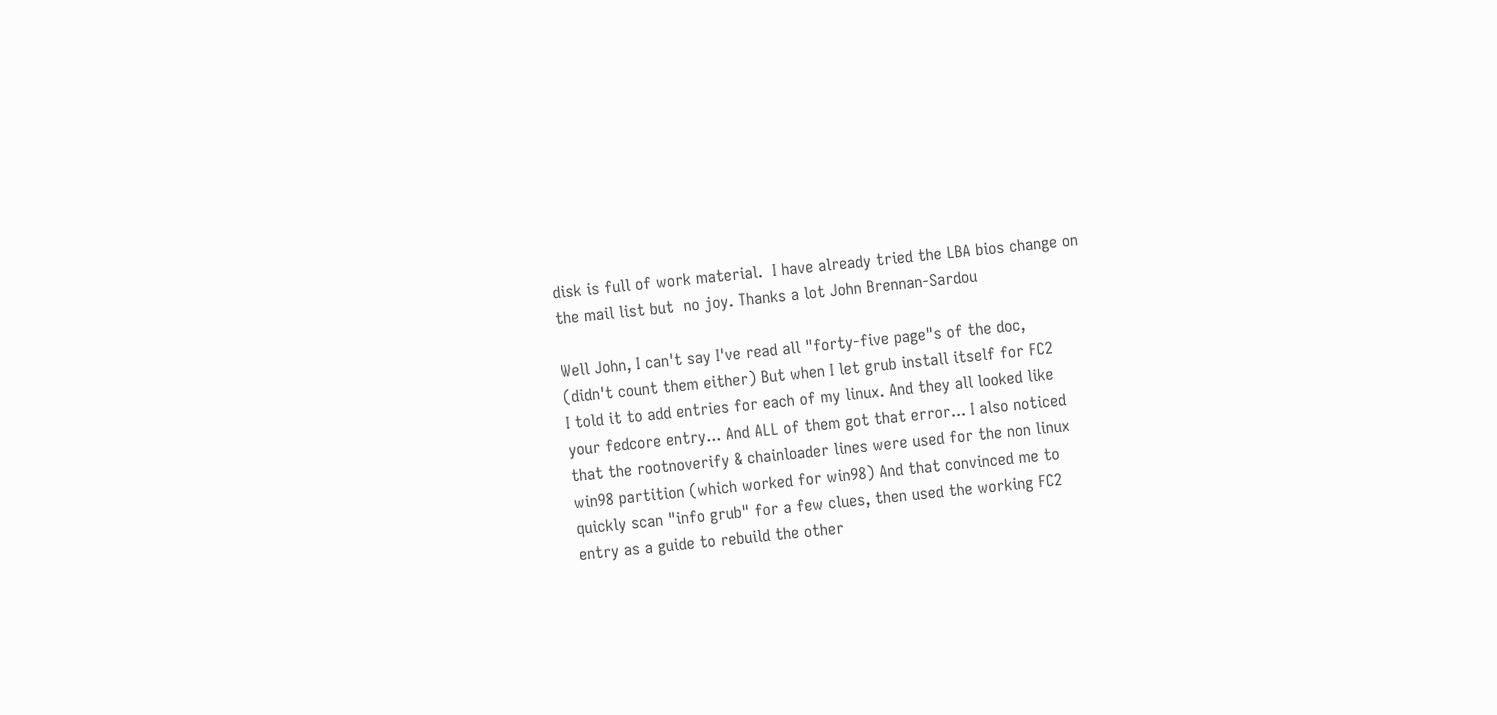disk is full of work material.  I have already tried the LBA bios change on
the mail list but  no joy. Thanks a lot John Brennan-Sardou

Well John, I can't say I've read all "forty-five page"s of the doc,
(didn't count them either) But when I let grub install itself for FC2
I told it to add entries for each of my linux. And they all looked like
your fedcore entry... And ALL of them got that error... I also noticed
that the rootnoverify & chainloader lines were used for the non linux
win98 partition (which worked for win98) And that convinced me to
quickly scan "info grub" for a few clues, then used the working FC2
entry as a guide to rebuild the other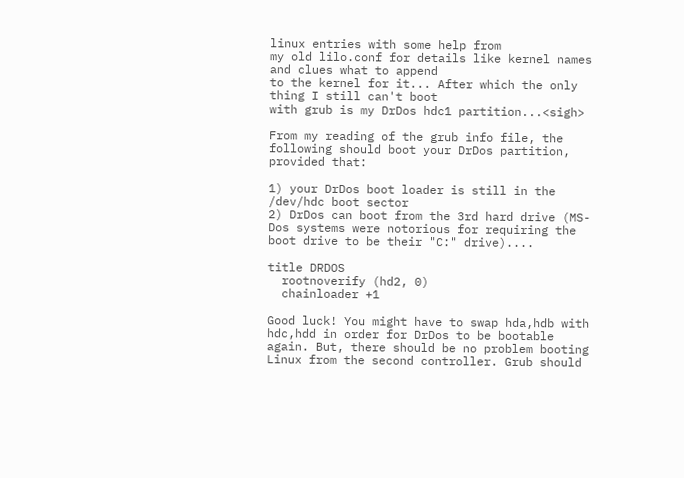linux entries with some help from
my old lilo.conf for details like kernel names and clues what to append
to the kernel for it... After which the only thing I still can't boot
with grub is my DrDos hdc1 partition...<sigh>

From my reading of the grub info file, the following should boot your DrDos partition, provided that:

1) your DrDos boot loader is still in the /dev/hdc boot sector
2) DrDos can boot from the 3rd hard drive (MS-Dos systems were notorious for requiring the boot drive to be their "C:" drive)....

title DRDOS
  rootnoverify (hd2, 0)
  chainloader +1

Good luck! You might have to swap hda,hdb with hdc,hdd in order for DrDos to be bootable again. But, there should be no problem booting Linux from the second controller. Grub should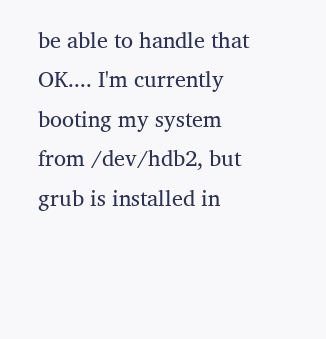be able to handle that OK.... I'm currently booting my system from /dev/hdb2, but grub is installed in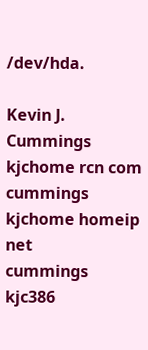/dev/hda.

Kevin J. Cummings
kjchome rcn com
cummings kjchome homeip net
cummings kjc386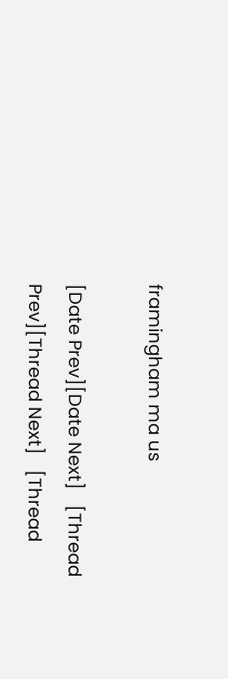framingham ma us

[Date Prev][Date Next]   [Thread Prev][Thread Next]   [Thread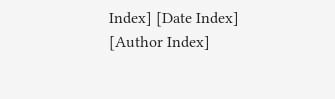Index] [Date Index] [Author Index]